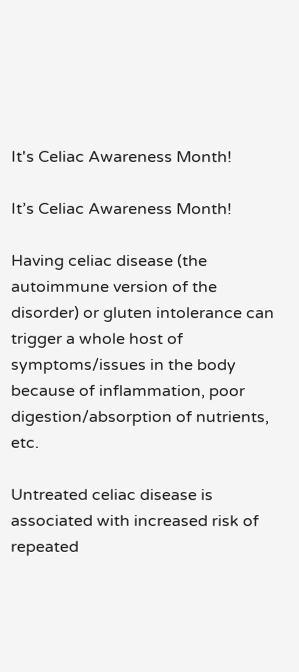It's Celiac Awareness Month!

It’s Celiac Awareness Month!

Having celiac disease (the autoimmune version of the disorder) or gluten intolerance can trigger a whole host of symptoms/issues in the body because of inflammation, poor digestion/absorption of nutrients, etc.

Untreated celiac disease is associated with increased risk of repeated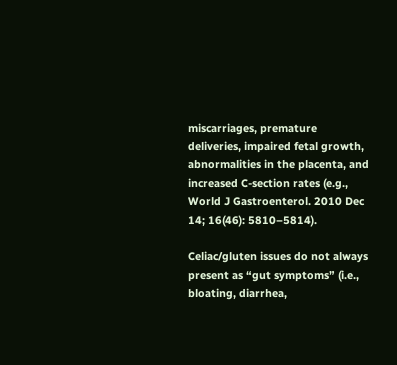miscarriages, premature deliveries, impaired fetal growth, abnormalities in the placenta, and increased C-section rates (e.g., World J Gastroenterol. 2010 Dec 14; 16(46): 5810–5814).

Celiac/gluten issues do not always present as “gut symptoms” (i.e., bloating, diarrhea,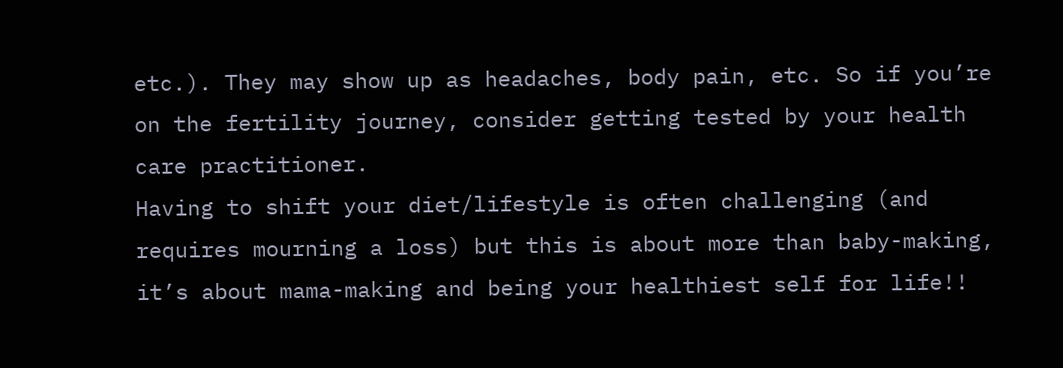etc.). They may show up as headaches, body pain, etc. So if you’re on the fertility journey, consider getting tested by your health care practitioner.
Having to shift your diet/lifestyle is often challenging (and requires mourning a loss) but this is about more than baby-making, it’s about mama-making and being your healthiest self for life!!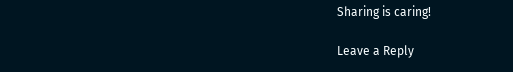Sharing is caring!

Leave a Reply